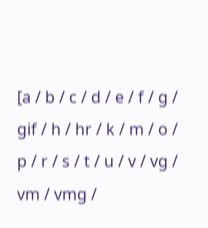[a / b / c / d / e / f / g / gif / h / hr / k / m / o / p / r / s / t / u / v / vg / vm / vmg /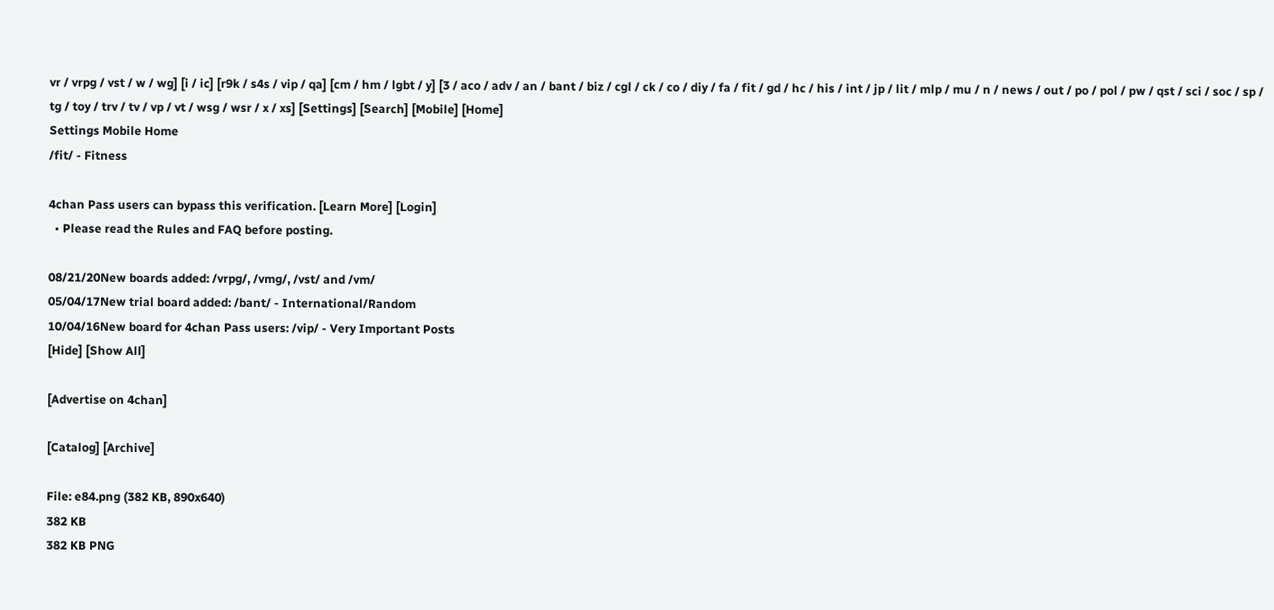vr / vrpg / vst / w / wg] [i / ic] [r9k / s4s / vip / qa] [cm / hm / lgbt / y] [3 / aco / adv / an / bant / biz / cgl / ck / co / diy / fa / fit / gd / hc / his / int / jp / lit / mlp / mu / n / news / out / po / pol / pw / qst / sci / soc / sp / tg / toy / trv / tv / vp / vt / wsg / wsr / x / xs] [Settings] [Search] [Mobile] [Home]
Settings Mobile Home
/fit/ - Fitness

4chan Pass users can bypass this verification. [Learn More] [Login]
  • Please read the Rules and FAQ before posting.

08/21/20New boards added: /vrpg/, /vmg/, /vst/ and /vm/
05/04/17New trial board added: /bant/ - International/Random
10/04/16New board for 4chan Pass users: /vip/ - Very Important Posts
[Hide] [Show All]

[Advertise on 4chan]

[Catalog] [Archive]

File: e84.png (382 KB, 890x640)
382 KB
382 KB PNG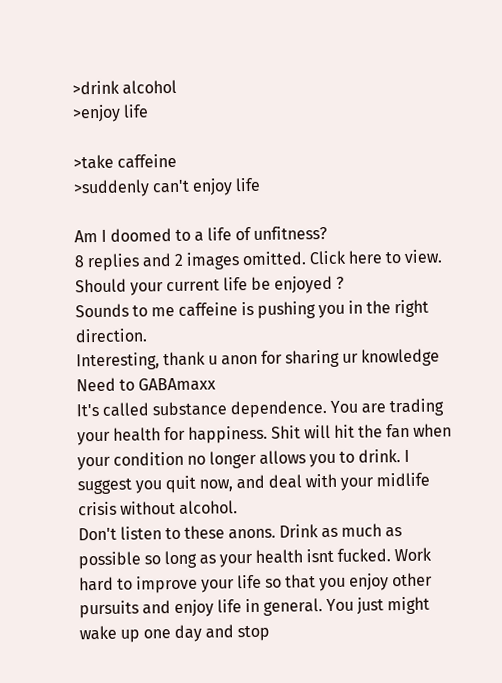>drink alcohol
>enjoy life

>take caffeine
>suddenly can't enjoy life

Am I doomed to a life of unfitness?
8 replies and 2 images omitted. Click here to view.
Should your current life be enjoyed ?
Sounds to me caffeine is pushing you in the right direction.
Interesting, thank u anon for sharing ur knowledge
Need to GABAmaxx
It's called substance dependence. You are trading your health for happiness. Shit will hit the fan when your condition no longer allows you to drink. I suggest you quit now, and deal with your midlife crisis without alcohol.
Don't listen to these anons. Drink as much as possible so long as your health isnt fucked. Work hard to improve your life so that you enjoy other pursuits and enjoy life in general. You just might wake up one day and stop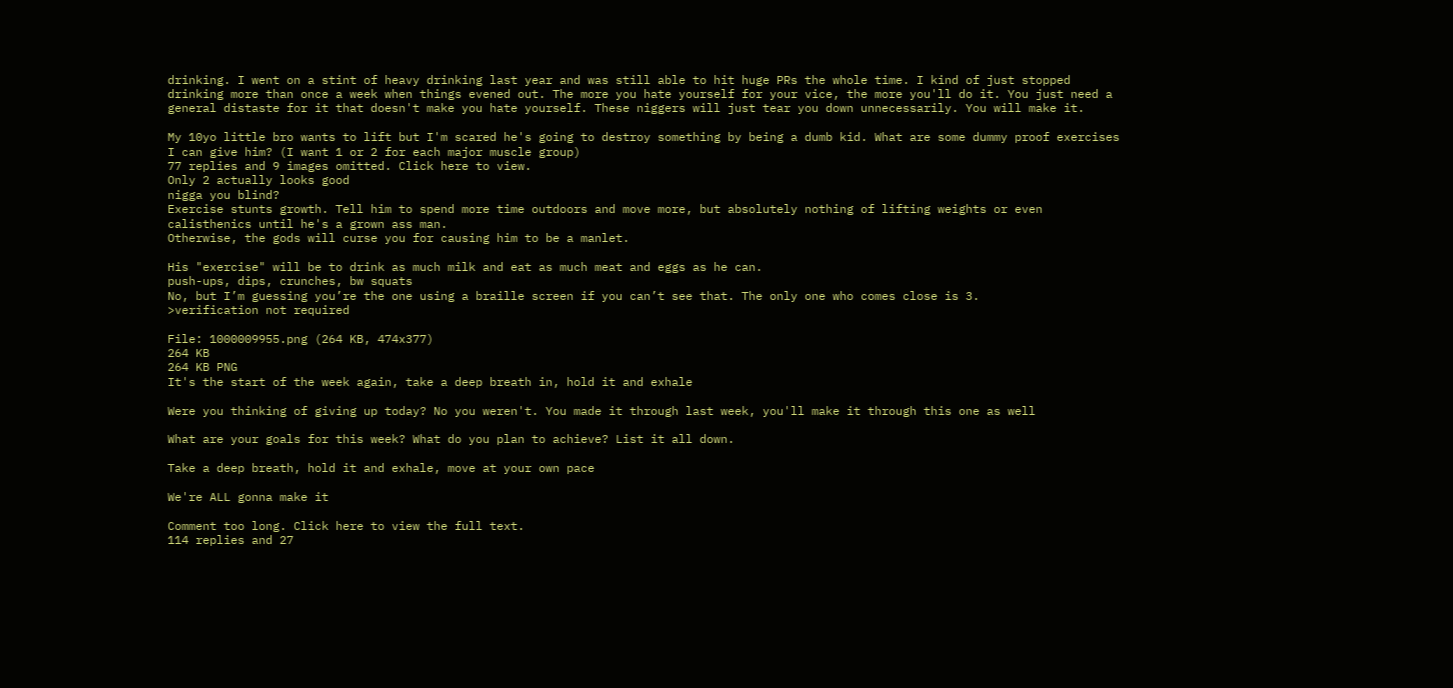drinking. I went on a stint of heavy drinking last year and was still able to hit huge PRs the whole time. I kind of just stopped drinking more than once a week when things evened out. The more you hate yourself for your vice, the more you'll do it. You just need a general distaste for it that doesn't make you hate yourself. These niggers will just tear you down unnecessarily. You will make it.

My 10yo little bro wants to lift but I'm scared he's going to destroy something by being a dumb kid. What are some dummy proof exercises I can give him? (I want 1 or 2 for each major muscle group)
77 replies and 9 images omitted. Click here to view.
Only 2 actually looks good
nigga you blind?
Exercise stunts growth. Tell him to spend more time outdoors and move more, but absolutely nothing of lifting weights or even calisthenics until he's a grown ass man.
Otherwise, the gods will curse you for causing him to be a manlet.

His "exercise" will be to drink as much milk and eat as much meat and eggs as he can.
push-ups, dips, crunches, bw squats
No, but I’m guessing you’re the one using a braille screen if you can’t see that. The only one who comes close is 3.
>verification not required

File: 1000009955.png (264 KB, 474x377)
264 KB
264 KB PNG
It's the start of the week again, take a deep breath in, hold it and exhale

Were you thinking of giving up today? No you weren't. You made it through last week, you'll make it through this one as well

What are your goals for this week? What do you plan to achieve? List it all down.

Take a deep breath, hold it and exhale, move at your own pace

We're ALL gonna make it

Comment too long. Click here to view the full text.
114 replies and 27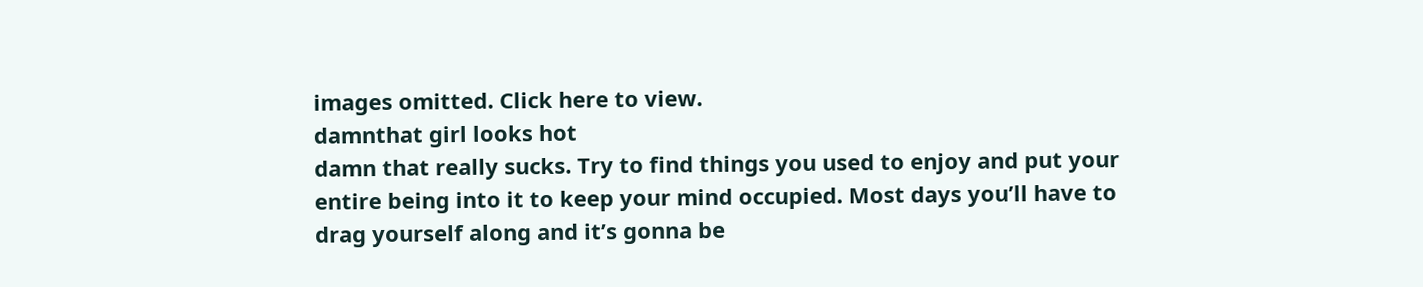images omitted. Click here to view.
damnthat girl looks hot
damn that really sucks. Try to find things you used to enjoy and put your entire being into it to keep your mind occupied. Most days you’ll have to drag yourself along and it’s gonna be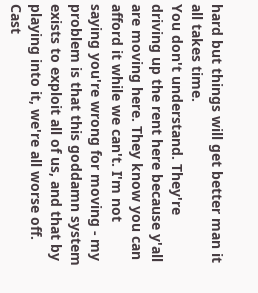hard but things will get better man it all takes time.
You don't understand. They're driving up the rent here because y'all are moving here. They know you can afford it while we can't. I'm not saying you're wrong for moving - my problem is that this goddamn system exists to exploit all of us, and that by playing into it, we're all worse off. Cast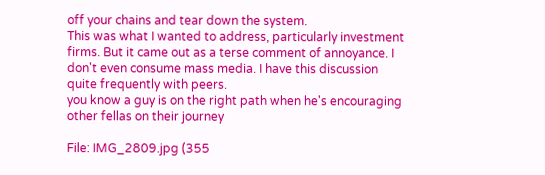off your chains and tear down the system.
This was what I wanted to address, particularly investment firms. But it came out as a terse comment of annoyance. I don't even consume mass media. I have this discussion quite frequently with peers.
you know a guy is on the right path when he's encouraging other fellas on their journey

File: IMG_2809.jpg (355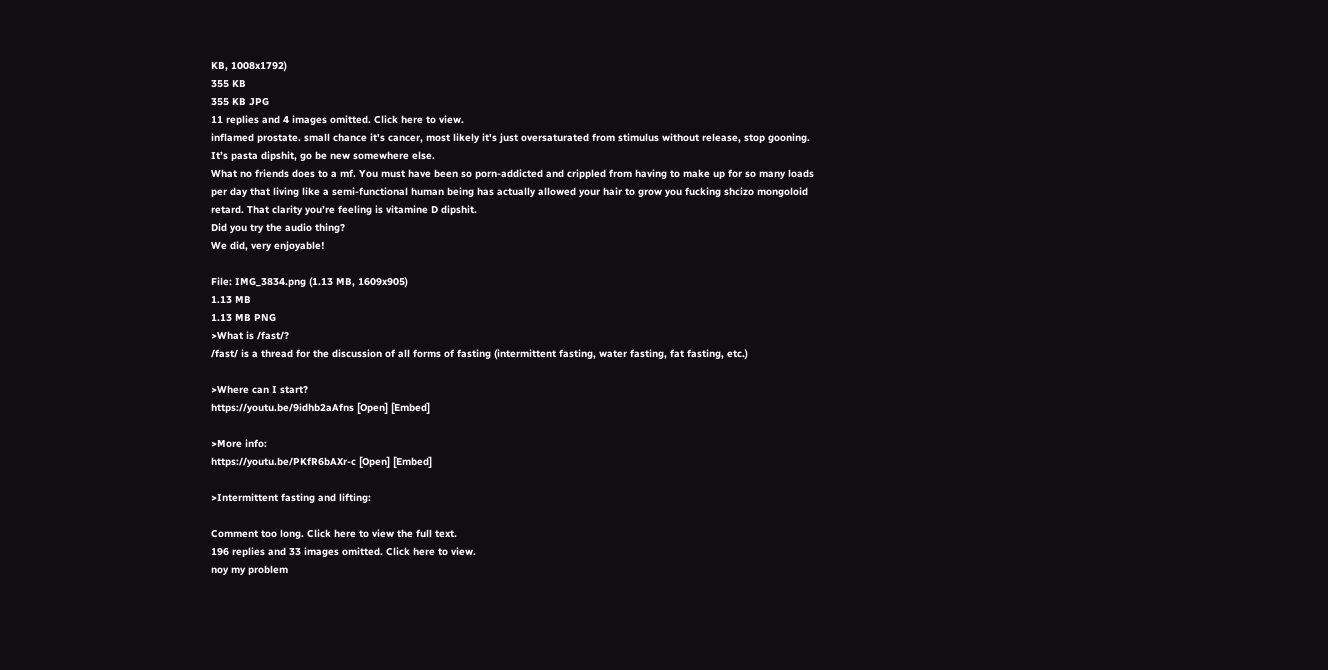KB, 1008x1792)
355 KB
355 KB JPG
11 replies and 4 images omitted. Click here to view.
inflamed prostate. small chance it's cancer, most likely it's just oversaturated from stimulus without release, stop gooning.
It’s pasta dipshit, go be new somewhere else.
What no friends does to a mf. You must have been so porn-addicted and crippled from having to make up for so many loads per day that living like a semi-functional human being has actually allowed your hair to grow you fucking shcizo mongoloid retard. That clarity you’re feeling is vitamine D dipshit.
Did you try the audio thing?
We did, very enjoyable!

File: IMG_3834.png (1.13 MB, 1609x905)
1.13 MB
1.13 MB PNG
>What is /fast/?
/fast/ is a thread for the discussion of all forms of fasting (intermittent fasting, water fasting, fat fasting, etc.)

>Where can I start?
https://youtu.be/9idhb2aAfns [Open] [Embed]

>More info:
https://youtu.be/PKfR6bAXr-c [Open] [Embed]

>Intermittent fasting and lifting:

Comment too long. Click here to view the full text.
196 replies and 33 images omitted. Click here to view.
noy my problem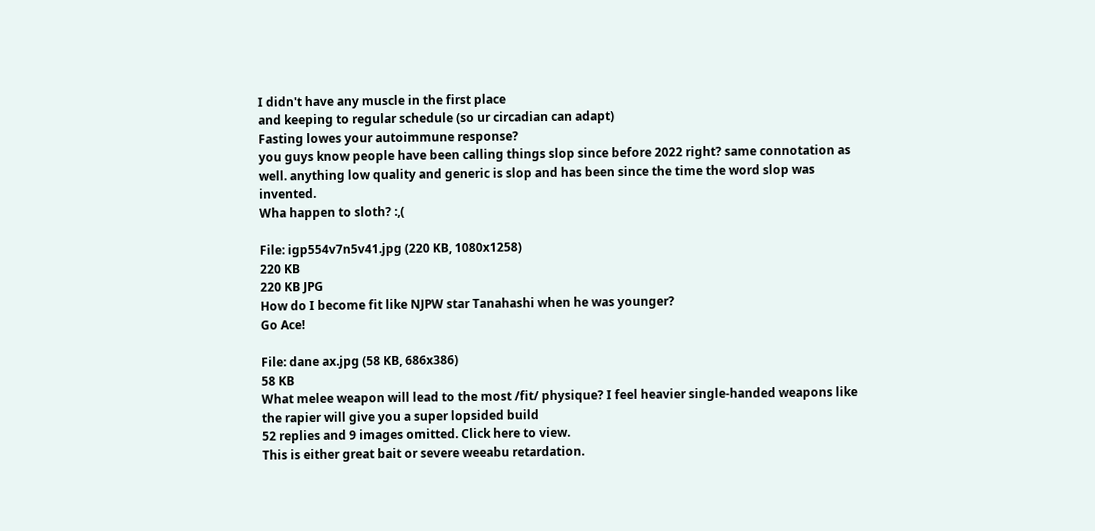I didn't have any muscle in the first place
and keeping to regular schedule (so ur circadian can adapt)
Fasting lowes your autoimmune response?
you guys know people have been calling things slop since before 2022 right? same connotation as well. anything low quality and generic is slop and has been since the time the word slop was invented.
Wha happen to sloth? :,(

File: igp554v7n5v41.jpg (220 KB, 1080x1258)
220 KB
220 KB JPG
How do I become fit like NJPW star Tanahashi when he was younger?
Go Ace!

File: dane ax.jpg (58 KB, 686x386)
58 KB
What melee weapon will lead to the most /fit/ physique? I feel heavier single-handed weapons like the rapier will give you a super lopsided build
52 replies and 9 images omitted. Click here to view.
This is either great bait or severe weeabu retardation.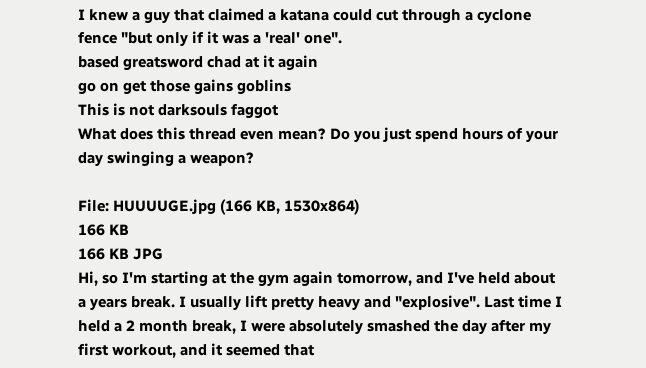I knew a guy that claimed a katana could cut through a cyclone fence "but only if it was a 'real' one".
based greatsword chad at it again
go on get those gains goblins
This is not darksouls faggot
What does this thread even mean? Do you just spend hours of your day swinging a weapon?

File: HUUUUGE.jpg (166 KB, 1530x864)
166 KB
166 KB JPG
Hi, so I'm starting at the gym again tomorrow, and I've held about a years break. I usually lift pretty heavy and "explosive". Last time I held a 2 month break, I were absolutely smashed the day after my first workout, and it seemed that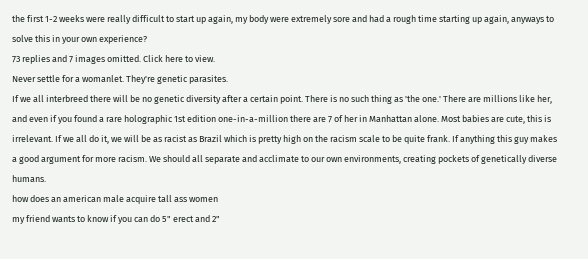the first 1-2 weeks were really difficult to start up again, my body were extremely sore and had a rough time starting up again, anyways to solve this in your own experience?
73 replies and 7 images omitted. Click here to view.
Never settle for a womanlet. They're genetic parasites.
If we all interbreed there will be no genetic diversity after a certain point. There is no such thing as 'the one.' There are millions like her, and even if you found a rare holographic 1st edition one-in-a-million there are 7 of her in Manhattan alone. Most babies are cute, this is irrelevant. If we all do it, we will be as racist as Brazil which is pretty high on the racism scale to be quite frank. If anything this guy makes a good argument for more racism. We should all separate and acclimate to our own environments, creating pockets of genetically diverse humans.
how does an american male acquire tall ass women
my friend wants to know if you can do 5" erect and 2"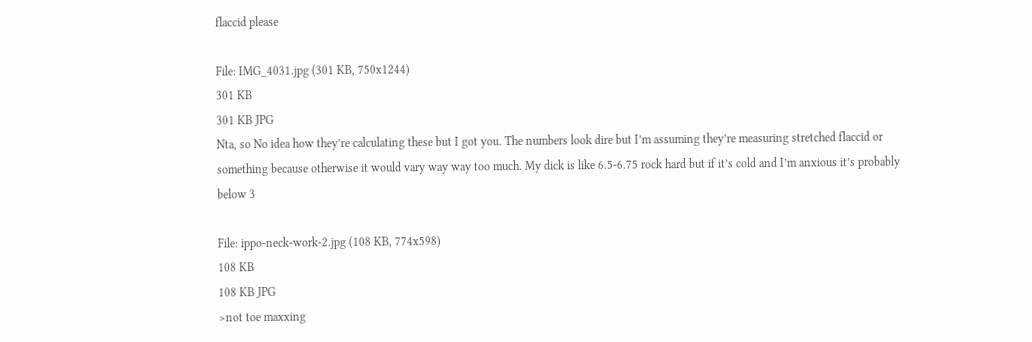flaccid please

File: IMG_4031.jpg (301 KB, 750x1244)
301 KB
301 KB JPG
Nta, so No idea how they’re calculating these but I got you. The numbers look dire but I’m assuming they’re measuring stretched flaccid or something because otherwise it would vary way way too much. My dick is like 6.5-6.75 rock hard but if it’s cold and I’m anxious it’s probably below 3

File: ippo-neck-work-2.jpg (108 KB, 774x598)
108 KB
108 KB JPG
>not toe maxxing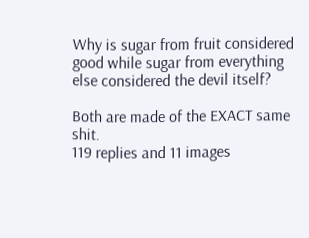Why is sugar from fruit considered good while sugar from everything else considered the devil itself?

Both are made of the EXACT same shit.
119 replies and 11 images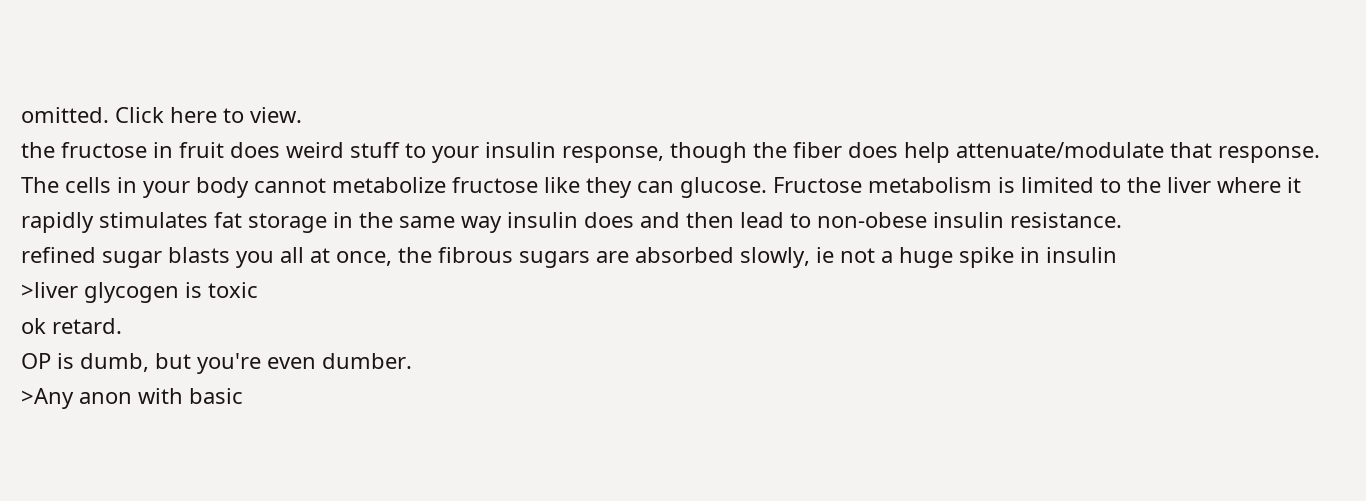omitted. Click here to view.
the fructose in fruit does weird stuff to your insulin response, though the fiber does help attenuate/modulate that response. The cells in your body cannot metabolize fructose like they can glucose. Fructose metabolism is limited to the liver where it rapidly stimulates fat storage in the same way insulin does and then lead to non-obese insulin resistance.
refined sugar blasts you all at once, the fibrous sugars are absorbed slowly, ie not a huge spike in insulin
>liver glycogen is toxic
ok retard.
OP is dumb, but you're even dumber.
>Any anon with basic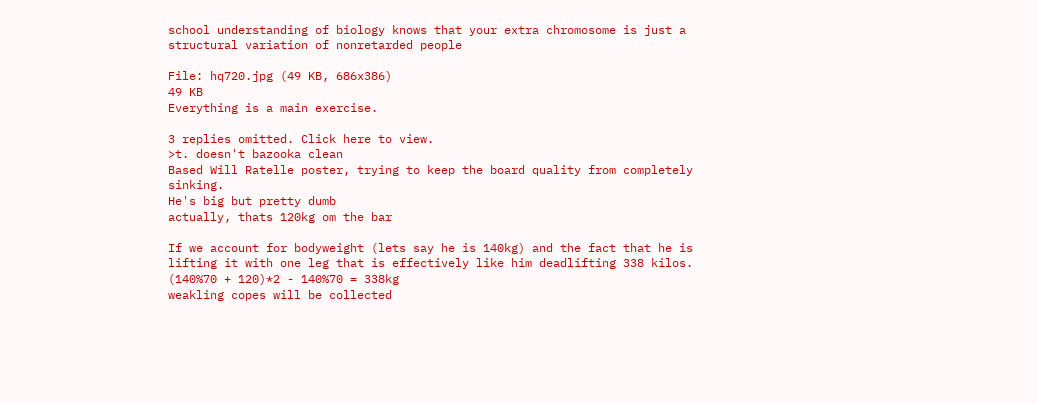school understanding of biology knows that your extra chromosome is just a structural variation of nonretarded people

File: hq720.jpg (49 KB, 686x386)
49 KB
Everything is a main exercise.

3 replies omitted. Click here to view.
>t. doesn't bazooka clean
Based Will Ratelle poster, trying to keep the board quality from completely sinking.
He's big but pretty dumb
actually, thats 120kg om the bar

If we account for bodyweight (lets say he is 140kg) and the fact that he is lifting it with one leg that is effectively like him deadlifting 338 kilos.
(140%70 + 120)*2 - 140%70 = 338kg
weakling copes will be collected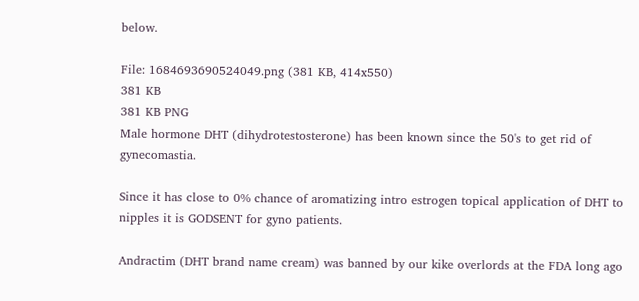below.

File: 1684693690524049.png (381 KB, 414x550)
381 KB
381 KB PNG
Male hormone DHT (dihydrotestosterone) has been known since the 50's to get rid of gynecomastia.

Since it has close to 0% chance of aromatizing intro estrogen topical application of DHT to nipples it is GODSENT for gyno patients.

Andractim (DHT brand name cream) was banned by our kike overlords at the FDA long ago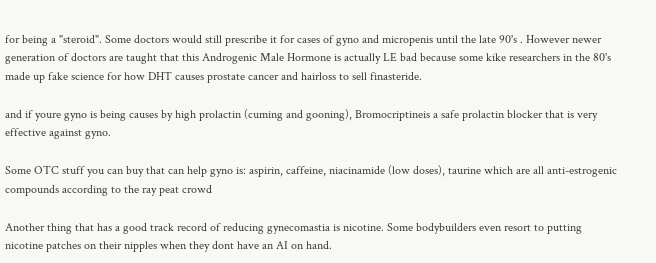for being a "steroid". Some doctors would still prescribe it for cases of gyno and micropenis until the late 90's . However newer generation of doctors are taught that this Androgenic Male Hormone is actually LE bad because some kike researchers in the 80's made up fake science for how DHT causes prostate cancer and hairloss to sell finasteride.

and if youre gyno is being causes by high prolactin (cuming and gooning), Bromocriptineis a safe prolactin blocker that is very effective against gyno.

Some OTC stuff you can buy that can help gyno is: aspirin, caffeine, niacinamide (low doses), taurine which are all anti-estrogenic compounds according to the ray peat crowd

Another thing that has a good track record of reducing gynecomastia is nicotine. Some bodybuilders even resort to putting nicotine patches on their nipples when they dont have an AI on hand.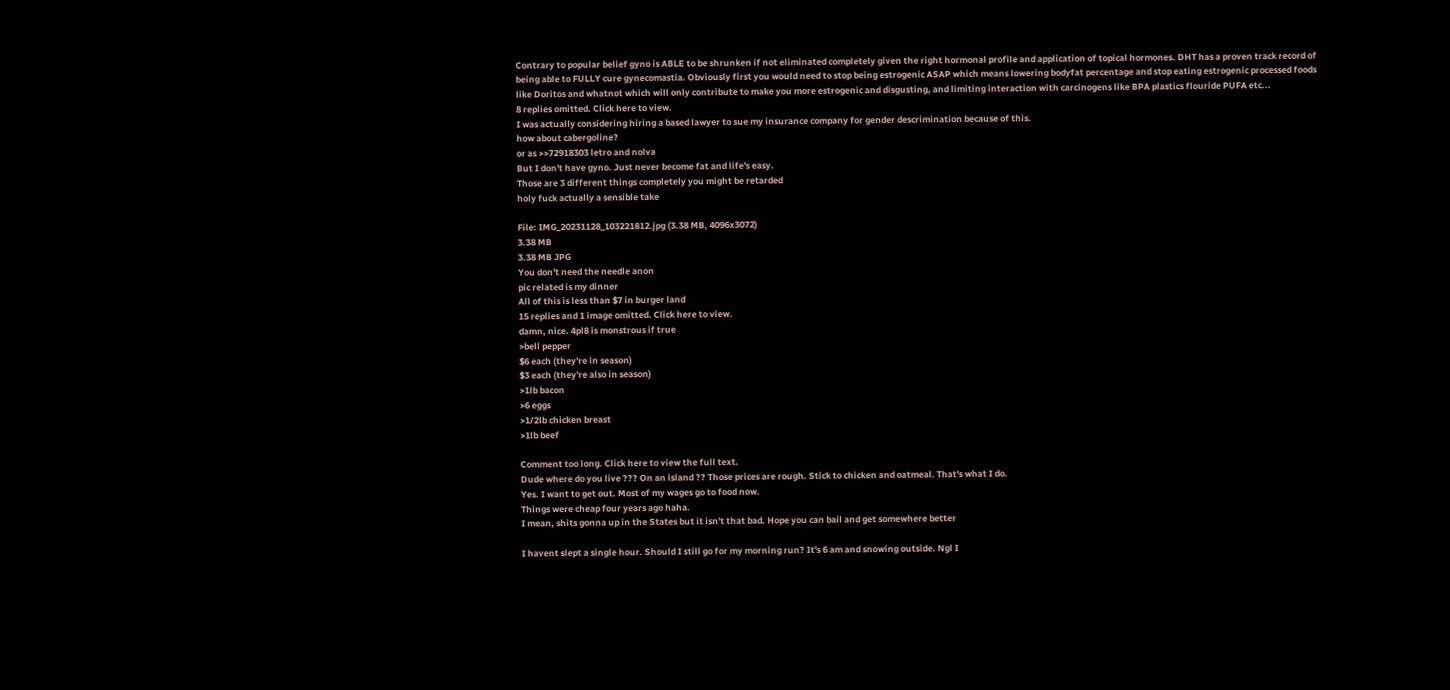Contrary to popular belief gyno is ABLE to be shrunken if not eliminated completely given the right hormonal profile and application of topical hormones. DHT has a proven track record of being able to FULLY cure gynecomastia. Obviously first you would need to stop being estrogenic ASAP which means lowering bodyfat percentage and stop eating estrogenic processed foods like Doritos and whatnot which will only contribute to make you more estrogenic and disgusting, and limiting interaction with carcinogens like BPA plastics flouride PUFA etc...
8 replies omitted. Click here to view.
I was actually considering hiring a based lawyer to sue my insurance company for gender descrimination because of this.
how about cabergoline?
or as >>72918303 letro and nolva
But I don't have gyno. Just never become fat and life's easy.
Those are 3 different things completely you might be retarded
holy fuck actually a sensible take

File: IMG_20231128_103221812.jpg (3.38 MB, 4096x3072)
3.38 MB
3.38 MB JPG
You don't need the needle anon
pic related is my dinner
All of this is less than $7 in burger land
15 replies and 1 image omitted. Click here to view.
damn, nice. 4pl8 is monstrous if true
>bell pepper
$6 each (they're in season)
$3 each (they're also in season)
>1lb bacon
>6 eggs
>1/2lb chicken breast
>1lb beef

Comment too long. Click here to view the full text.
Dude where do you live ??? On an island ?? Those prices are rough. Stick to chicken and oatmeal. That's what I do.
Yes. I want to get out. Most of my wages go to food now.
Things were cheap four years ago haha.
I mean, shits gonna up in the States but it isn't that bad. Hope you can bail and get somewhere better

I havent slept a single hour. Should I still go for my morning run? It's 6 am and snowing outside. Ngl I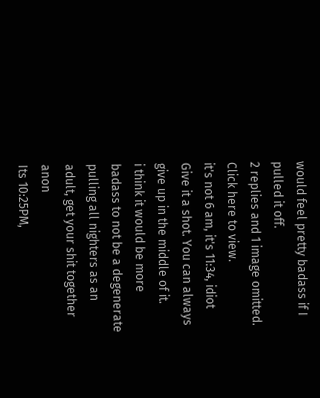would feel pretty badass if I pulled it off.
2 replies and 1 image omitted. Click here to view.
it's not 6 am, it's 11:34, idiot
Give it a shot. You can always give up in the middle of it.
i think it would be more badass to not be a degenerate pulling all nighters as an adult, get your shit together anon
Its 10:25PM,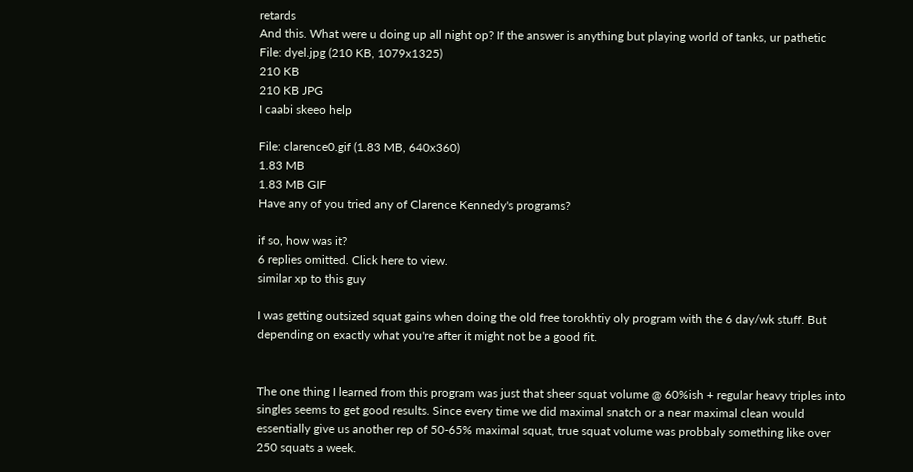retards
And this. What were u doing up all night op? If the answer is anything but playing world of tanks, ur pathetic
File: dyel.jpg (210 KB, 1079x1325)
210 KB
210 KB JPG
I caabi skeeo help

File: clarence0.gif (1.83 MB, 640x360)
1.83 MB
1.83 MB GIF
Have any of you tried any of Clarence Kennedy's programs?

if so, how was it?
6 replies omitted. Click here to view.
similar xp to this guy

I was getting outsized squat gains when doing the old free torokhtiy oly program with the 6 day/wk stuff. But depending on exactly what you're after it might not be a good fit.


The one thing I learned from this program was just that sheer squat volume @ 60%ish + regular heavy triples into singles seems to get good results. Since every time we did maximal snatch or a near maximal clean would essentially give us another rep of 50-65% maximal squat, true squat volume was probbaly something like over 250 squats a week.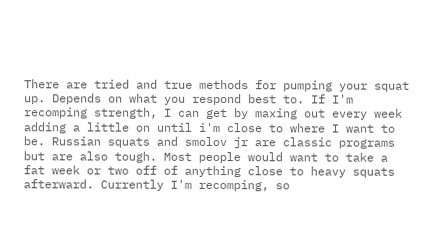There are tried and true methods for pumping your squat up. Depends on what you respond best to. If I'm recomping strength, I can get by maxing out every week adding a little on until i'm close to where I want to be. Russian squats and smolov jr are classic programs but are also tough. Most people would want to take a fat week or two off of anything close to heavy squats afterward. Currently I'm recomping, so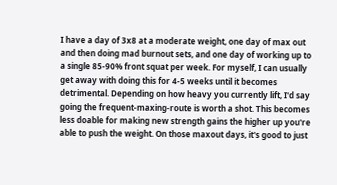I have a day of 3x8 at a moderate weight, one day of max out and then doing mad burnout sets, and one day of working up to a single 85-90% front squat per week. For myself, I can usually get away with doing this for 4-5 weeks until it becomes detrimental. Depending on how heavy you currently lift, I'd say going the frequent-maxing-route is worth a shot. This becomes less doable for making new strength gains the higher up you're able to push the weight. On those maxout days, it's good to just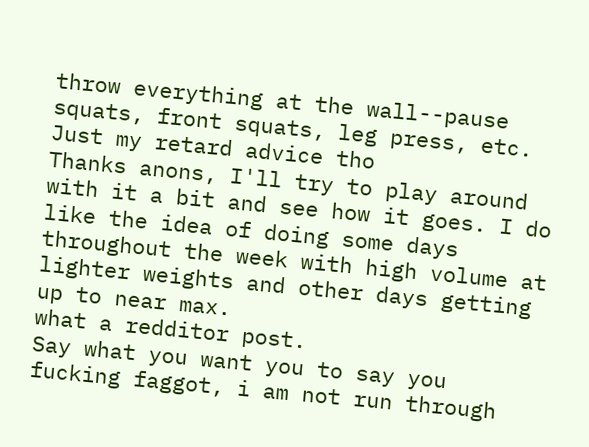throw everything at the wall--pause squats, front squats, leg press, etc. Just my retard advice tho
Thanks anons, I'll try to play around with it a bit and see how it goes. I do like the idea of doing some days throughout the week with high volume at lighter weights and other days getting up to near max.
what a redditor post.
Say what you want you to say you fucking faggot, i am not run through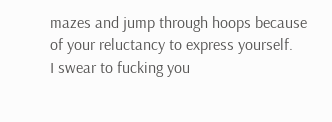mazes and jump through hoops because of your reluctancy to express yourself.
I swear to fucking you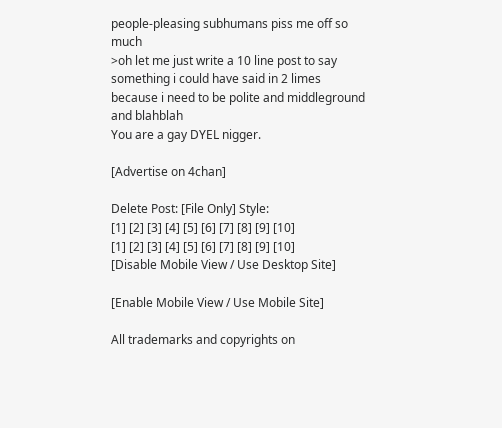people-pleasing subhumans piss me off so much
>oh let me just write a 10 line post to say something i could have said in 2 limes because i need to be polite and middleground and blahblah
You are a gay DYEL nigger.

[Advertise on 4chan]

Delete Post: [File Only] Style:
[1] [2] [3] [4] [5] [6] [7] [8] [9] [10]
[1] [2] [3] [4] [5] [6] [7] [8] [9] [10]
[Disable Mobile View / Use Desktop Site]

[Enable Mobile View / Use Mobile Site]

All trademarks and copyrights on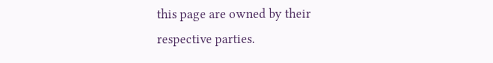this page are owned by their respective parties.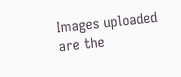Images uploaded are the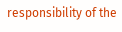responsibility of the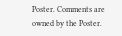Poster. Comments are owned by the Poster.